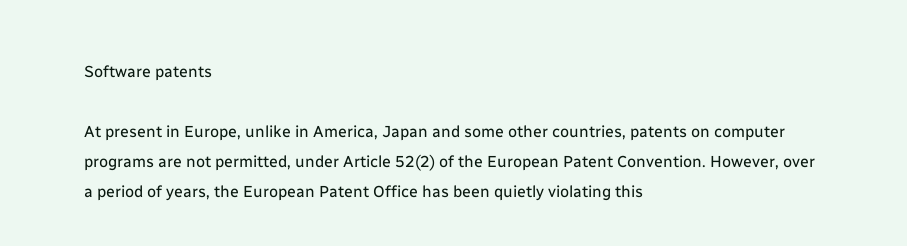Software patents

At present in Europe, unlike in America, Japan and some other countries, patents on computer programs are not permitted, under Article 52(2) of the European Patent Convention. However, over a period of years, the European Patent Office has been quietly violating this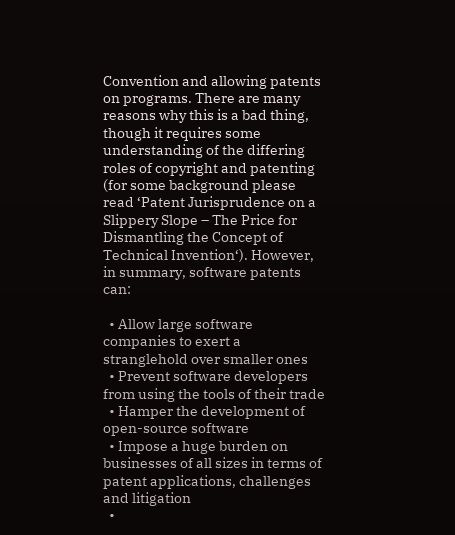Convention and allowing patents on programs. There are many reasons why this is a bad thing, though it requires some understanding of the differing roles of copyright and patenting (for some background please read ‘Patent Jurisprudence on a Slippery Slope – The Price for Dismantling the Concept of Technical Invention‘). However, in summary, software patents can:

  • Allow large software companies to exert a stranglehold over smaller ones
  • Prevent software developers from using the tools of their trade
  • Hamper the development of open-source software
  • Impose a huge burden on businesses of all sizes in terms of patent applications, challenges and litigation
  •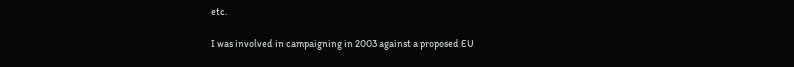etc.

I was involved in campaigning in 2003 against a proposed EU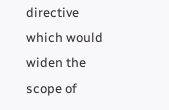directive which would widen the scope of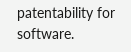patentability for software.